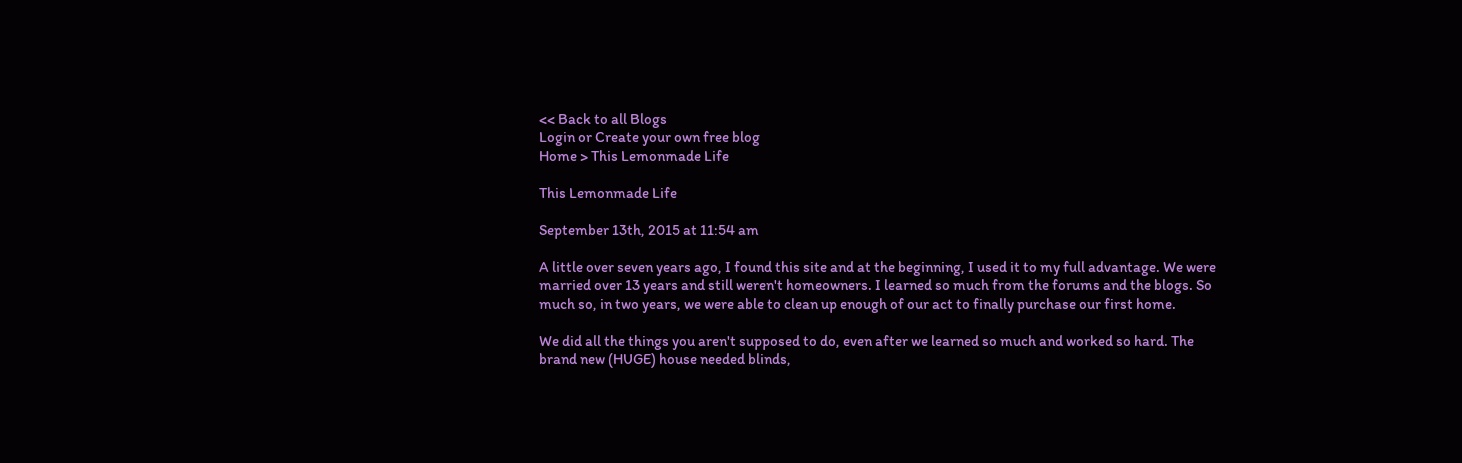<< Back to all Blogs
Login or Create your own free blog
Home > This Lemonmade Life

This Lemonmade Life

September 13th, 2015 at 11:54 am

A little over seven years ago, I found this site and at the beginning, I used it to my full advantage. We were married over 13 years and still weren't homeowners. I learned so much from the forums and the blogs. So much so, in two years, we were able to clean up enough of our act to finally purchase our first home.

We did all the things you aren't supposed to do, even after we learned so much and worked so hard. The brand new (HUGE) house needed blinds,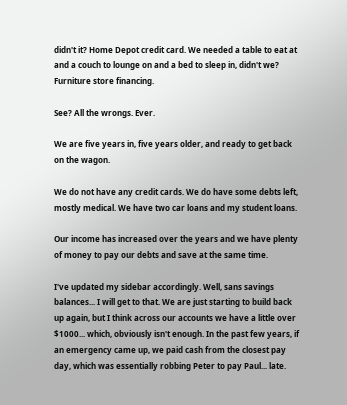didn't it? Home Depot credit card. We needed a table to eat at and a couch to lounge on and a bed to sleep in, didn't we? Furniture store financing.

See? All the wrongs. Ever.

We are five years in, five years older, and ready to get back on the wagon.

We do not have any credit cards. We do have some debts left, mostly medical. We have two car loans and my student loans.

Our income has increased over the years and we have plenty of money to pay our debts and save at the same time.

I've updated my sidebar accordingly. Well, sans savings balances... I will get to that. We are just starting to build back up again, but I think across our accounts we have a little over $1000... which, obviously isn't enough. In the past few years, if an emergency came up, we paid cash from the closest pay day, which was essentially robbing Peter to pay Paul... late.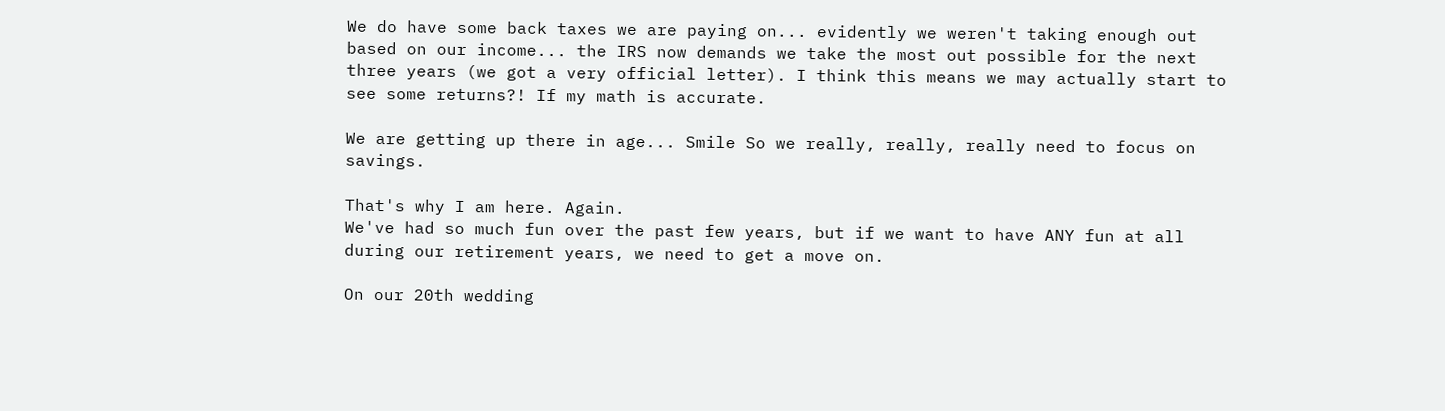We do have some back taxes we are paying on... evidently we weren't taking enough out based on our income... the IRS now demands we take the most out possible for the next three years (we got a very official letter). I think this means we may actually start to see some returns?! If my math is accurate.

We are getting up there in age... Smile So we really, really, really need to focus on savings.

That's why I am here. Again.
We've had so much fun over the past few years, but if we want to have ANY fun at all during our retirement years, we need to get a move on.

On our 20th wedding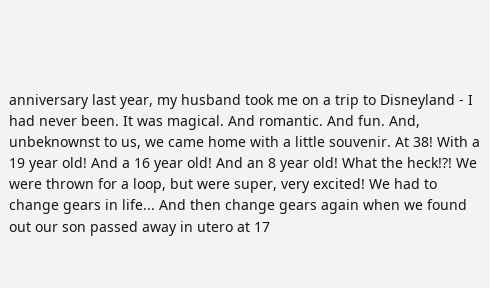anniversary last year, my husband took me on a trip to Disneyland - I had never been. It was magical. And romantic. And fun. And, unbeknownst to us, we came home with a little souvenir. At 38! With a 19 year old! And a 16 year old! And an 8 year old! What the heck!?! We were thrown for a loop, but were super, very excited! We had to change gears in life... And then change gears again when we found out our son passed away in utero at 17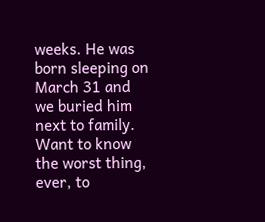weeks. He was born sleeping on March 31 and we buried him next to family. Want to know the worst thing, ever, to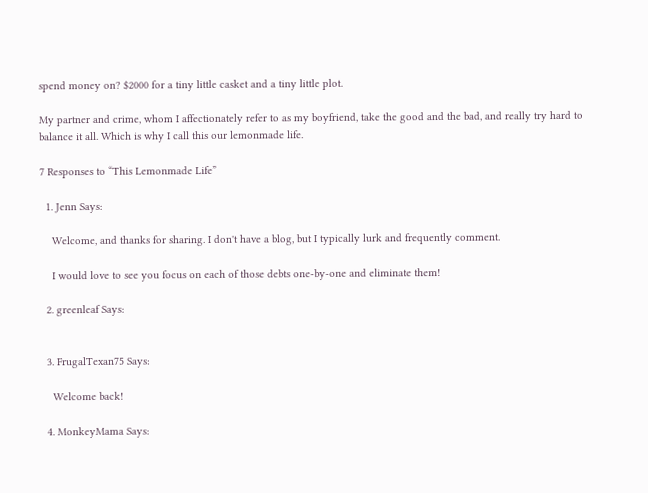spend money on? $2000 for a tiny little casket and a tiny little plot.

My partner and crime, whom I affectionately refer to as my boyfriend, take the good and the bad, and really try hard to balance it all. Which is why I call this our lemonmade life.

7 Responses to “This Lemonmade Life”

  1. Jenn Says:

    Welcome, and thanks for sharing. I don't have a blog, but I typically lurk and frequently comment.

    I would love to see you focus on each of those debts one-by-one and eliminate them!

  2. greenleaf Says:


  3. FrugalTexan75 Says:

    Welcome back!

  4. MonkeyMama Says: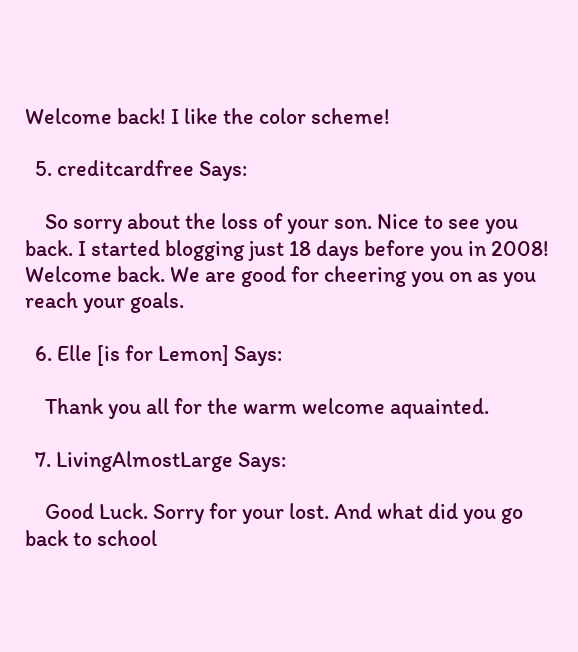Welcome back! I like the color scheme!

  5. creditcardfree Says:

    So sorry about the loss of your son. Nice to see you back. I started blogging just 18 days before you in 2008! Welcome back. We are good for cheering you on as you reach your goals.

  6. Elle [is for Lemon] Says:

    Thank you all for the warm welcome aquainted.

  7. LivingAlmostLarge Says:

    Good Luck. Sorry for your lost. And what did you go back to school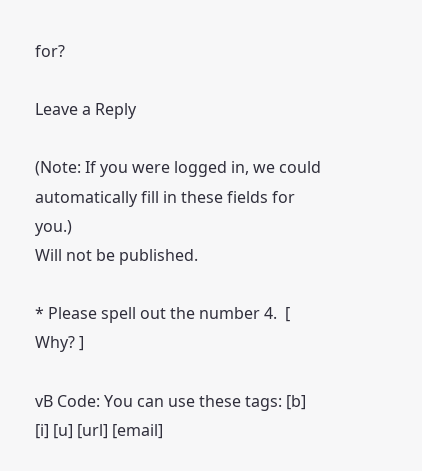for?

Leave a Reply

(Note: If you were logged in, we could automatically fill in these fields for you.)
Will not be published.

* Please spell out the number 4.  [ Why? ]

vB Code: You can use these tags: [b] [i] [u] [url] [email]